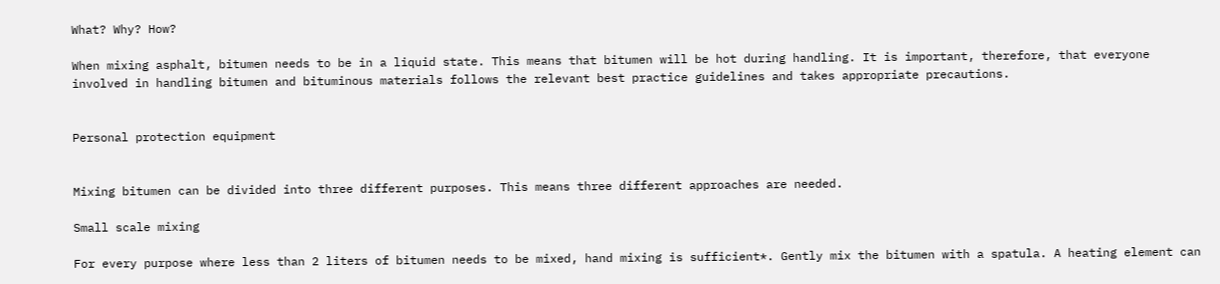What? Why? How?

When mixing asphalt, bitumen needs to be in a liquid state. This means that bitumen will be hot during handling. It is important, therefore, that everyone involved in handling bitumen and bituminous materials follows the relevant best practice guidelines and takes appropriate precautions.


Personal protection equipment


Mixing bitumen can be divided into three different purposes. This means three different approaches are needed.

Small scale mixing

For every purpose where less than 2 liters of bitumen needs to be mixed, hand mixing is sufficient*. Gently mix the bitumen with a spatula. A heating element can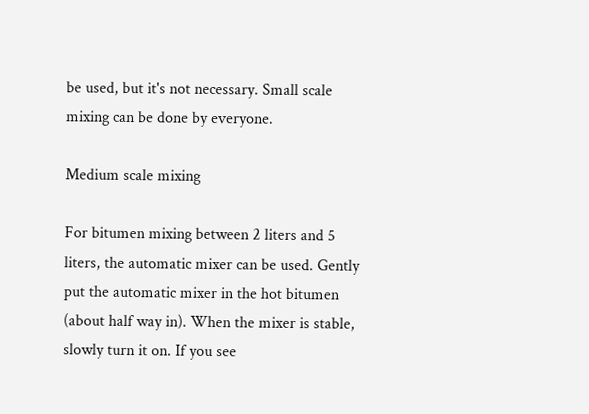be used, but it's not necessary. Small scale mixing can be done by everyone.

Medium scale mixing

For bitumen mixing between 2 liters and 5 liters, the automatic mixer can be used. Gently put the automatic mixer in the hot bitumen (about half way in). When the mixer is stable, slowly turn it on. If you see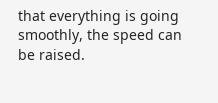that everything is going smoothly, the speed can be raised.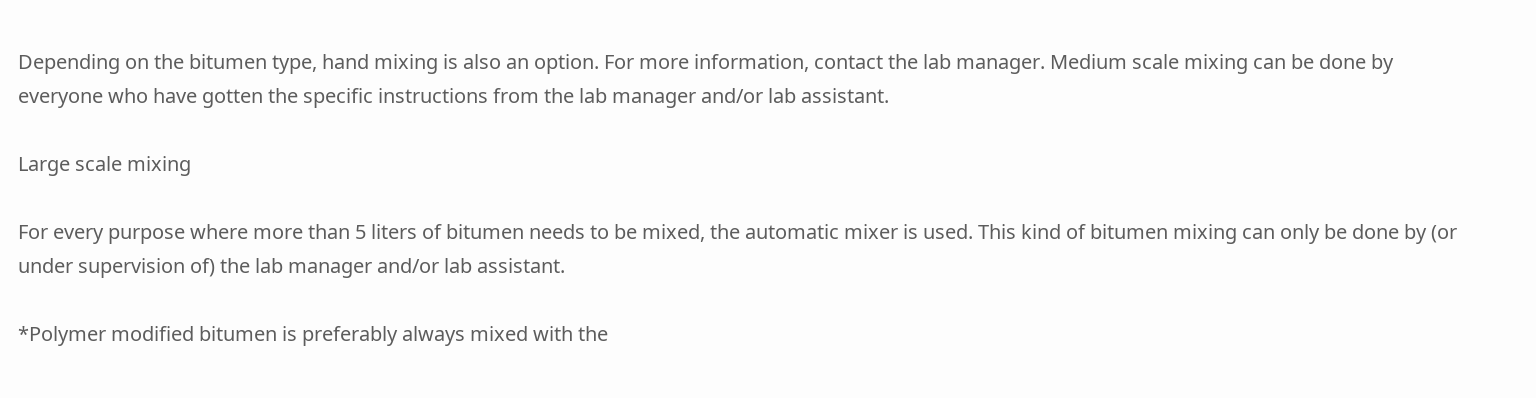Depending on the bitumen type, hand mixing is also an option. For more information, contact the lab manager. Medium scale mixing can be done by everyone who have gotten the specific instructions from the lab manager and/or lab assistant.

Large scale mixing

For every purpose where more than 5 liters of bitumen needs to be mixed, the automatic mixer is used. This kind of bitumen mixing can only be done by (or under supervision of) the lab manager and/or lab assistant.

*Polymer modified bitumen is preferably always mixed with the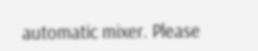automatic mixer. Please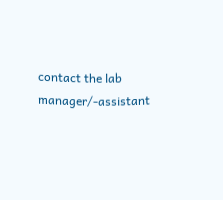contact the lab manager/-assistant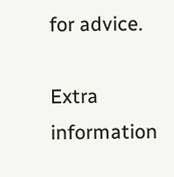for advice.

Extra information